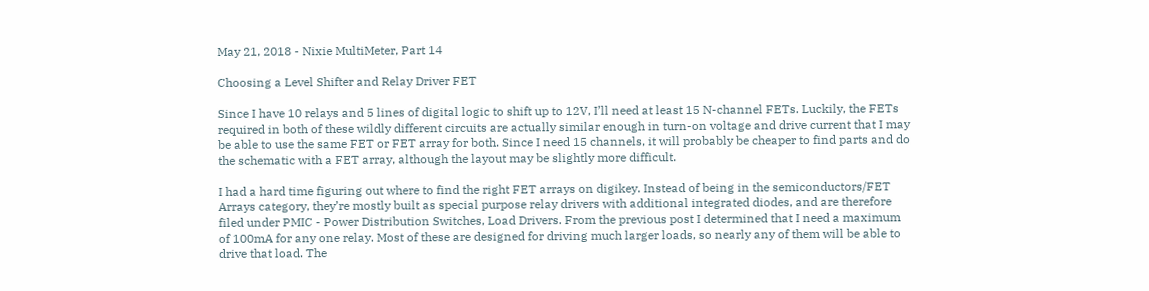May 21, 2018 - Nixie MultiMeter, Part 14

Choosing a Level Shifter and Relay Driver FET

Since I have 10 relays and 5 lines of digital logic to shift up to 12V, I’ll need at least 15 N-channel FETs. Luckily, the FETs required in both of these wildly different circuits are actually similar enough in turn-on voltage and drive current that I may be able to use the same FET or FET array for both. Since I need 15 channels, it will probably be cheaper to find parts and do the schematic with a FET array, although the layout may be slightly more difficult.

I had a hard time figuring out where to find the right FET arrays on digikey. Instead of being in the semiconductors/FET Arrays category, they’re mostly built as special purpose relay drivers with additional integrated diodes, and are therefore filed under PMIC - Power Distribution Switches, Load Drivers. From the previous post I determined that I need a maximum of 100mA for any one relay. Most of these are designed for driving much larger loads, so nearly any of them will be able to drive that load. The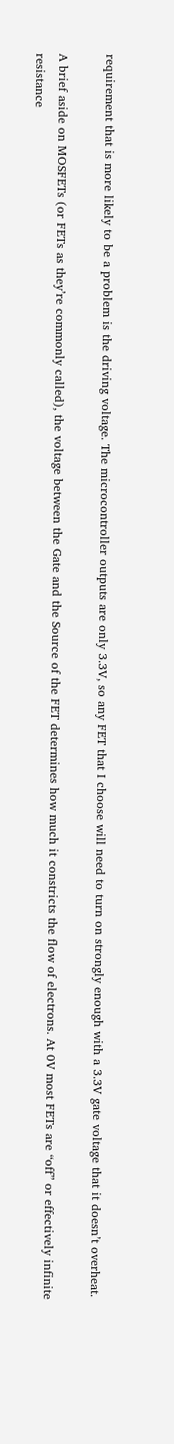requirement that is more likely to be a problem is the driving voltage. The microcontroller outputs are only 3.3V, so any FET that I choose will need to turn on strongly enough with a 3.3V gate voltage that it doesn’t overheat.

A brief aside on MOSFETs (or FETs as they’re commonly called), the voltage between the Gate and the Source of the FET determines how much it constricts the flow of electrons. At 0V most FETs are “off” or effectively infinite resistance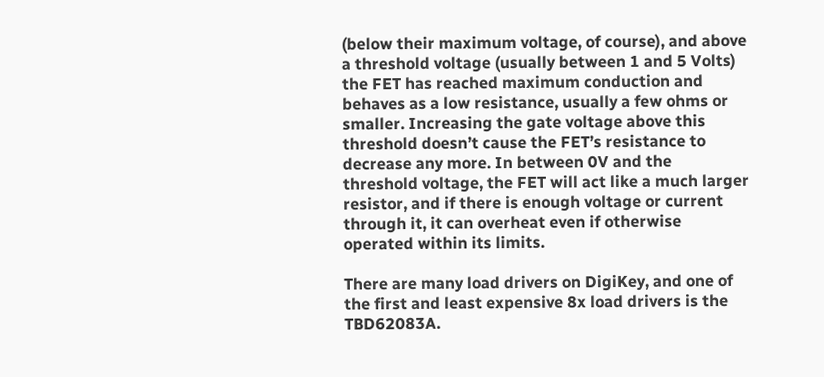(below their maximum voltage, of course), and above a threshold voltage (usually between 1 and 5 Volts) the FET has reached maximum conduction and behaves as a low resistance, usually a few ohms or smaller. Increasing the gate voltage above this threshold doesn’t cause the FET’s resistance to decrease any more. In between 0V and the threshold voltage, the FET will act like a much larger resistor, and if there is enough voltage or current through it, it can overheat even if otherwise operated within its limits.

There are many load drivers on DigiKey, and one of the first and least expensive 8x load drivers is the TBD62083A.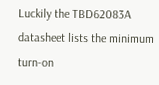Luckily the TBD62083A datasheet lists the minimum turn-on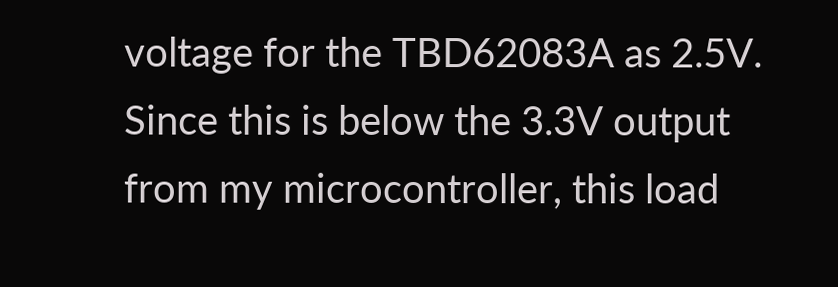voltage for the TBD62083A as 2.5V. Since this is below the 3.3V output from my microcontroller, this load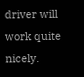driver will work quite nicely.